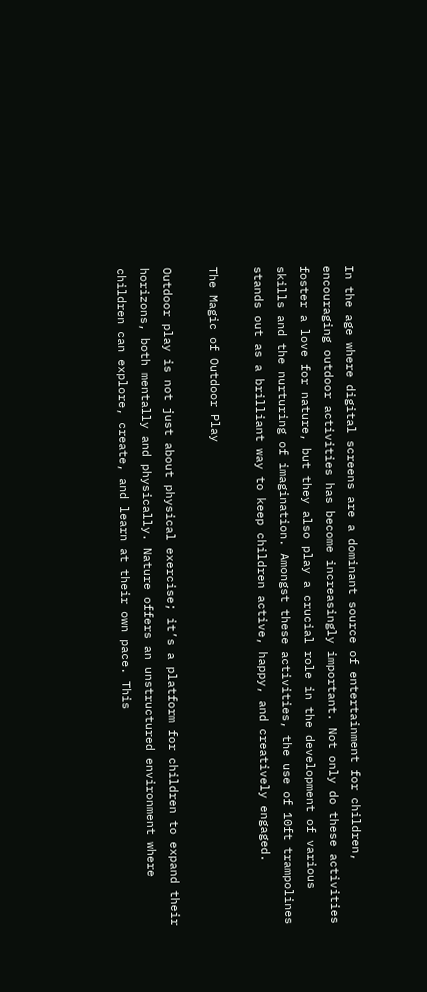In the age where digital screens are a dominant source of entertainment for children, encouraging outdoor activities has become increasingly important. Not only do these activities foster a love for nature, but they also play a crucial role in the development of various skills and the nurturing of imagination. Amongst these activities, the use of 10ft trampolines stands out as a brilliant way to keep children active, happy, and creatively engaged.

The Magic of Outdoor Play

Outdoor play is not just about physical exercise; it’s a platform for children to expand their horizons, both mentally and physically. Nature offers an unstructured environment where children can explore, create, and learn at their own pace. This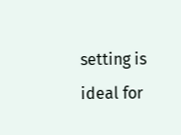setting is ideal for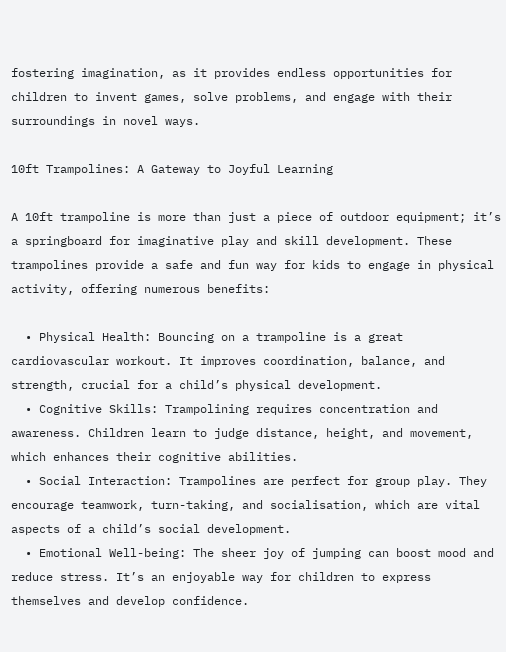fostering imagination, as it provides endless opportunities for children to invent games, solve problems, and engage with their surroundings in novel ways.

10ft Trampolines: A Gateway to Joyful Learning

A 10ft trampoline is more than just a piece of outdoor equipment; it’s a springboard for imaginative play and skill development. These trampolines provide a safe and fun way for kids to engage in physical activity, offering numerous benefits:

  • Physical Health: Bouncing on a trampoline is a great cardiovascular workout. It improves coordination, balance, and strength, crucial for a child’s physical development.
  • Cognitive Skills: Trampolining requires concentration and awareness. Children learn to judge distance, height, and movement, which enhances their cognitive abilities.
  • Social Interaction: Trampolines are perfect for group play. They encourage teamwork, turn-taking, and socialisation, which are vital aspects of a child’s social development.
  • Emotional Well-being: The sheer joy of jumping can boost mood and reduce stress. It’s an enjoyable way for children to express themselves and develop confidence.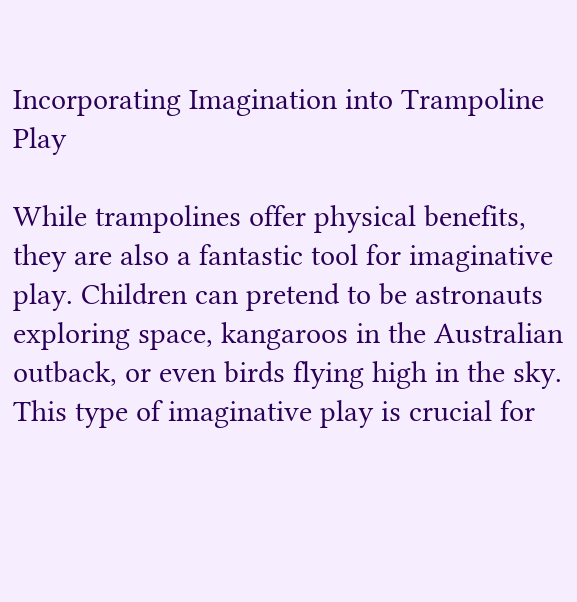Incorporating Imagination into Trampoline Play

While trampolines offer physical benefits, they are also a fantastic tool for imaginative play. Children can pretend to be astronauts exploring space, kangaroos in the Australian outback, or even birds flying high in the sky. This type of imaginative play is crucial for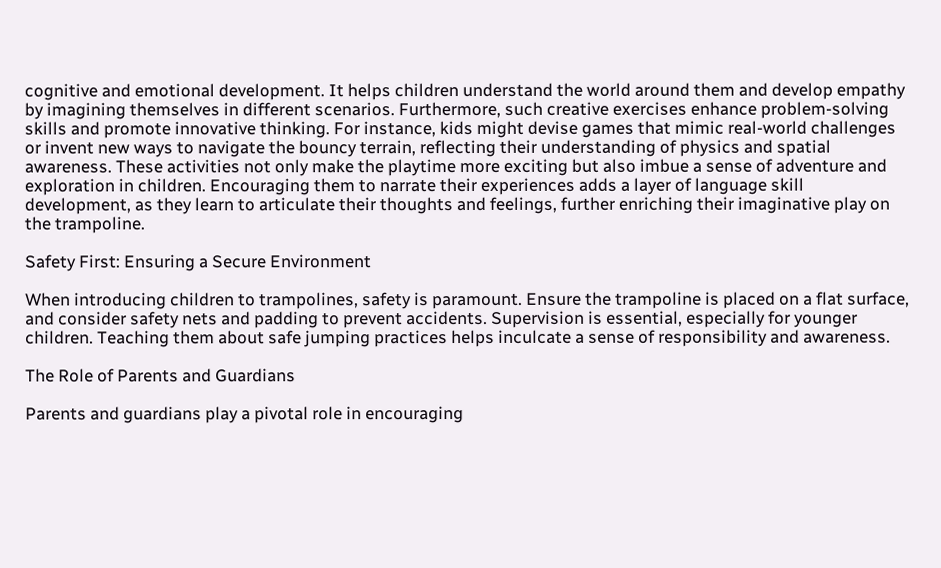cognitive and emotional development. It helps children understand the world around them and develop empathy by imagining themselves in different scenarios. Furthermore, such creative exercises enhance problem-solving skills and promote innovative thinking. For instance, kids might devise games that mimic real-world challenges or invent new ways to navigate the bouncy terrain, reflecting their understanding of physics and spatial awareness. These activities not only make the playtime more exciting but also imbue a sense of adventure and exploration in children. Encouraging them to narrate their experiences adds a layer of language skill development, as they learn to articulate their thoughts and feelings, further enriching their imaginative play on the trampoline.

Safety First: Ensuring a Secure Environment

When introducing children to trampolines, safety is paramount. Ensure the trampoline is placed on a flat surface, and consider safety nets and padding to prevent accidents. Supervision is essential, especially for younger children. Teaching them about safe jumping practices helps inculcate a sense of responsibility and awareness.

The Role of Parents and Guardians

Parents and guardians play a pivotal role in encouraging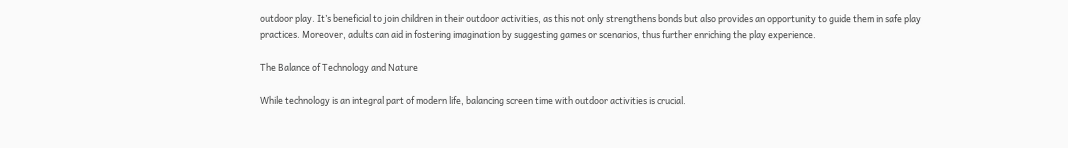outdoor play. It’s beneficial to join children in their outdoor activities, as this not only strengthens bonds but also provides an opportunity to guide them in safe play practices. Moreover, adults can aid in fostering imagination by suggesting games or scenarios, thus further enriching the play experience.

The Balance of Technology and Nature

While technology is an integral part of modern life, balancing screen time with outdoor activities is crucial.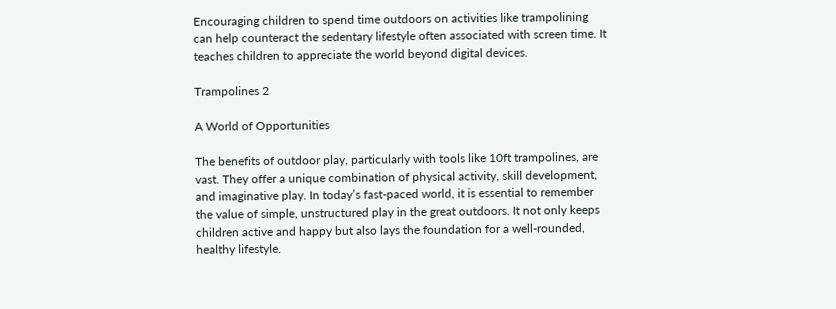Encouraging children to spend time outdoors on activities like trampolining can help counteract the sedentary lifestyle often associated with screen time. It teaches children to appreciate the world beyond digital devices.

Trampolines 2

A World of Opportunities

The benefits of outdoor play, particularly with tools like 10ft trampolines, are vast. They offer a unique combination of physical activity, skill development, and imaginative play. In today’s fast-paced world, it is essential to remember the value of simple, unstructured play in the great outdoors. It not only keeps children active and happy but also lays the foundation for a well-rounded, healthy lifestyle.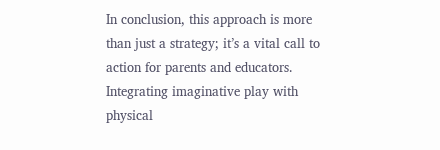In conclusion, this approach is more than just a strategy; it’s a vital call to action for parents and educators. Integrating imaginative play with physical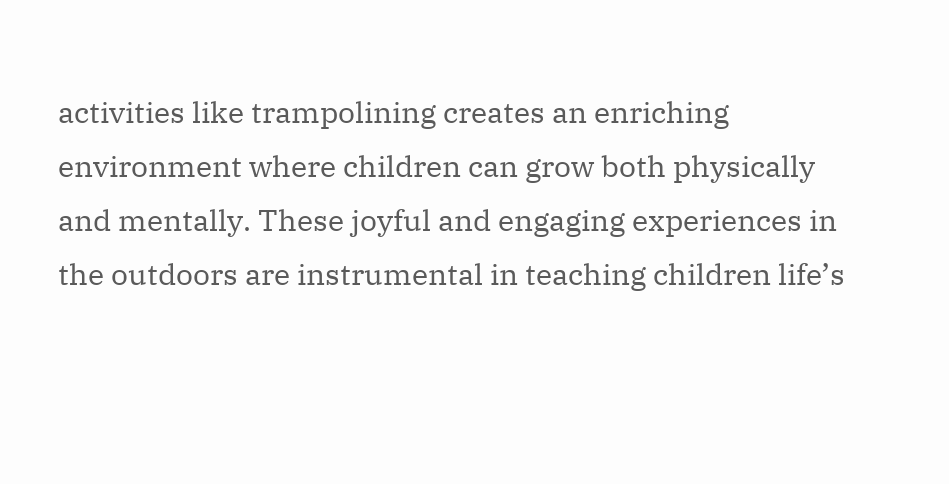activities like trampolining creates an enriching environment where children can grow both physically and mentally. These joyful and engaging experiences in the outdoors are instrumental in teaching children life’s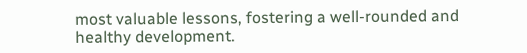most valuable lessons, fostering a well-rounded and healthy development.